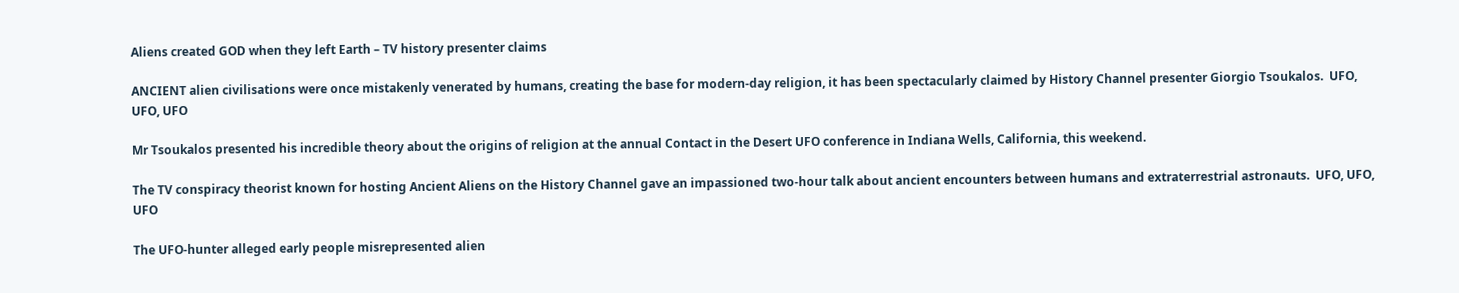Aliens created GOD when they left Earth – TV history presenter claims

ANCIENT alien civilisations were once mistakenly venerated by humans, creating the base for modern-day religion, it has been spectacularly claimed by History Channel presenter Giorgio Tsoukalos.  UFO, UFO, UFO

Mr Tsoukalos presented his incredible theory about the origins of religion at the annual Contact in the Desert UFO conference in Indiana Wells, California, this weekend.

The TV conspiracy theorist known for hosting Ancient Aliens on the History Channel gave an impassioned two-hour talk about ancient encounters between humans and extraterrestrial astronauts.  UFO, UFO, UFO

The UFO-hunter alleged early people misrepresented alien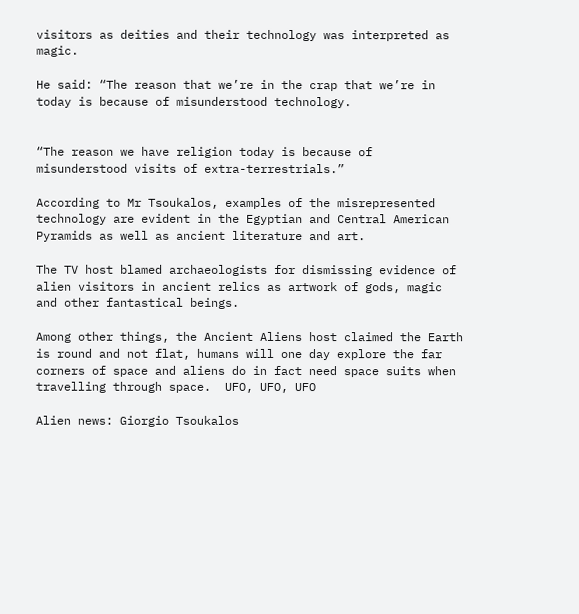visitors as deities and their technology was interpreted as magic.

He said: “The reason that we’re in the crap that we’re in today is because of misunderstood technology.


“The reason we have religion today is because of misunderstood visits of extra-terrestrials.”

According to Mr Tsoukalos, examples of the misrepresented technology are evident in the Egyptian and Central American Pyramids as well as ancient literature and art.

The TV host blamed archaeologists for dismissing evidence of alien visitors in ancient relics as artwork of gods, magic and other fantastical beings.

Among other things, the Ancient Aliens host claimed the Earth is round and not flat, humans will one day explore the far corners of space and aliens do in fact need space suits when travelling through space.  UFO, UFO, UFO

Alien news: Giorgio Tsoukalos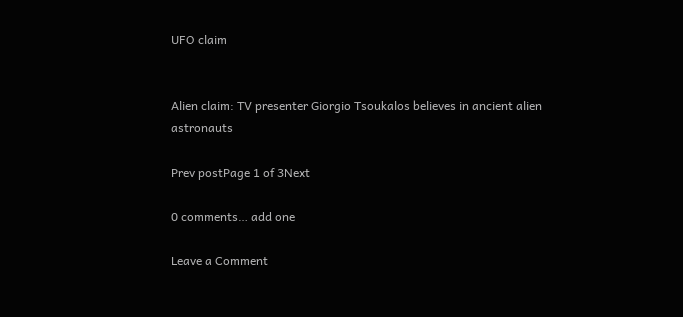UFO claim


Alien claim: TV presenter Giorgio Tsoukalos believes in ancient alien astronauts

Prev postPage 1 of 3Next

0 comments… add one

Leave a Comment